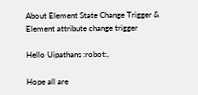About Element State Change Trigger & Element attribute change trigger

Hello Uipathans :robot:,

Hope all are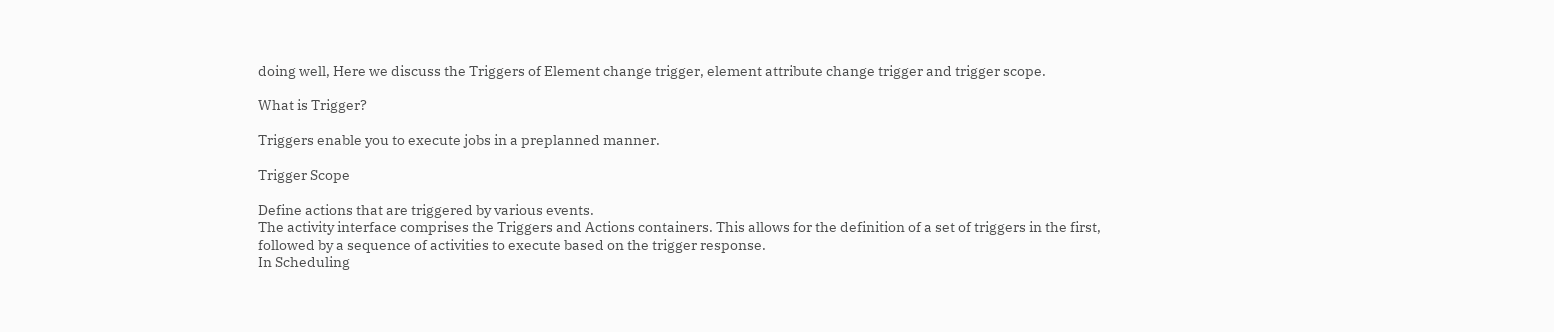doing well, Here we discuss the Triggers of Element change trigger, element attribute change trigger and trigger scope.

What is Trigger?

Triggers enable you to execute jobs in a preplanned manner.

Trigger Scope

Define actions that are triggered by various events.
The activity interface comprises the Triggers and Actions containers. This allows for the definition of a set of triggers in the first, followed by a sequence of activities to execute based on the trigger response.
In Scheduling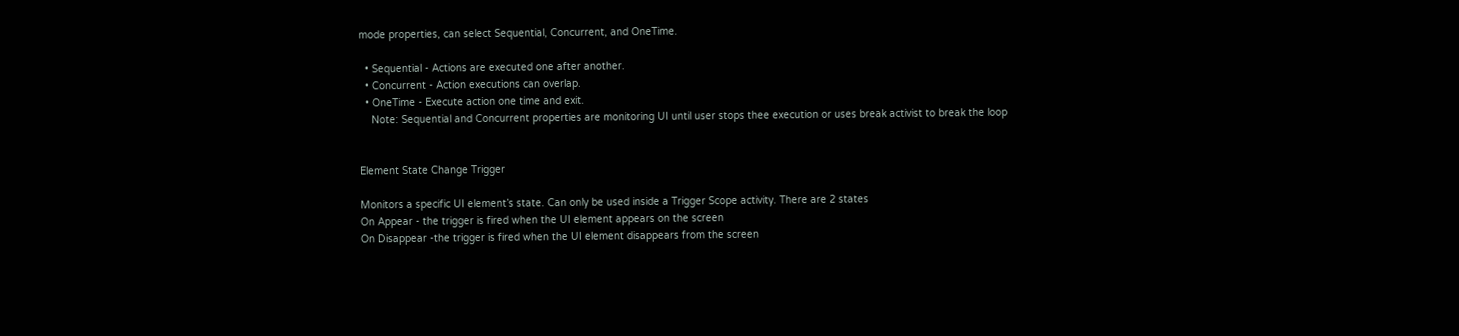mode properties, can select Sequential, Concurrent, and OneTime.

  • Sequential - Actions are executed one after another.
  • Concurrent - Action executions can overlap.
  • OneTime - Execute action one time and exit.
    Note: Sequential and Concurrent properties are monitoring UI until user stops thee execution or uses break activist to break the loop


Element State Change Trigger

Monitors a specific UI element’s state. Can only be used inside a Trigger Scope activity. There are 2 states
On Appear - the trigger is fired when the UI element appears on the screen
On Disappear -the trigger is fired when the UI element disappears from the screen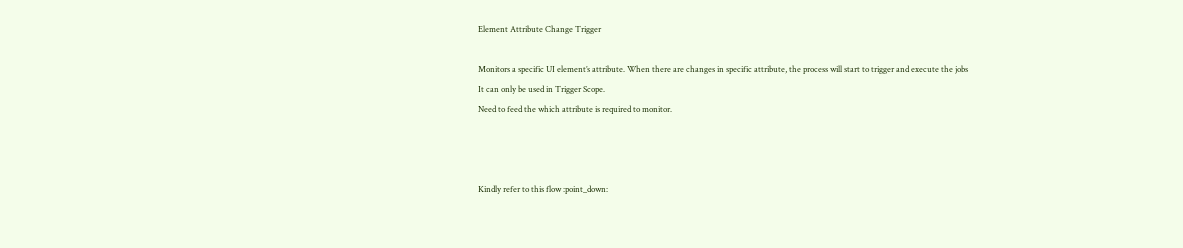Element Attribute Change Trigger

Monitors a specific UI element’s attribute. When there are changes in specific attribute, the process will start to trigger and execute the jobs
It can only be used in Trigger Scope.
Need to feed the which attribute is required to monitor.



Kindly refer to this flow :point_down: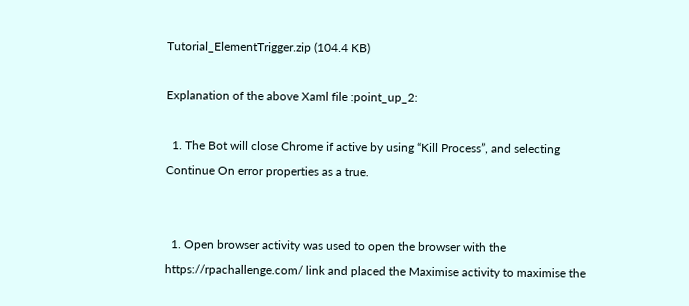Tutorial_ElementTrigger.zip (104.4 KB)

Explanation of the above Xaml file :point_up_2:

  1. The Bot will close Chrome if active by using “Kill Process”, and selecting Continue On error properties as a true.


  1. Open browser activity was used to open the browser with the https://rpachallenge.com/ link and placed the Maximise activity to maximise the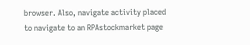browser. Also, navigate activity placed to navigate to an RPAstockmarket page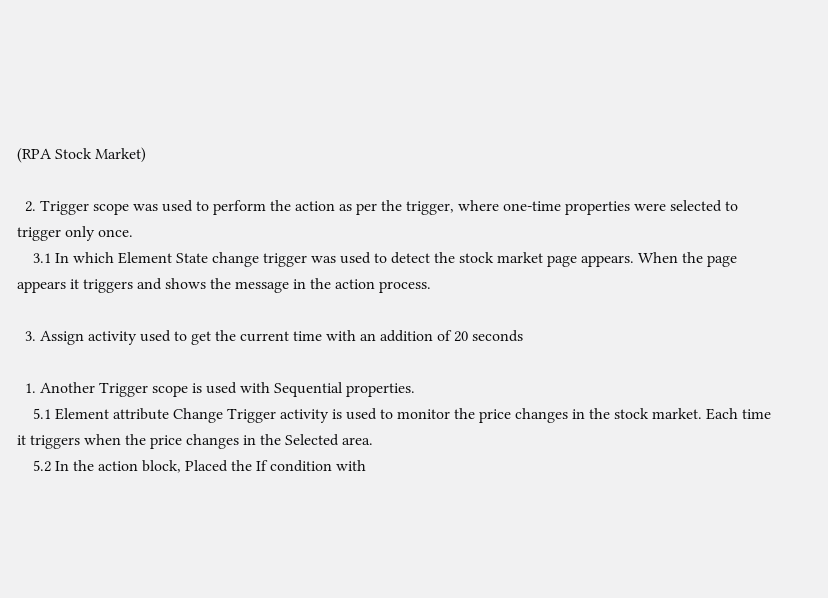(RPA Stock Market)

  2. Trigger scope was used to perform the action as per the trigger, where one-time properties were selected to trigger only once.
    3.1 In which Element State change trigger was used to detect the stock market page appears. When the page appears it triggers and shows the message in the action process.

  3. Assign activity used to get the current time with an addition of 20 seconds

  1. Another Trigger scope is used with Sequential properties.
    5.1 Element attribute Change Trigger activity is used to monitor the price changes in the stock market. Each time it triggers when the price changes in the Selected area.
    5.2 In the action block, Placed the If condition with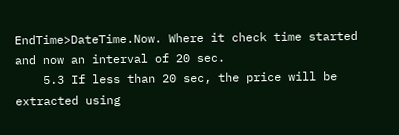EndTime>DateTime.Now. Where it check time started and now an interval of 20 sec.
    5.3 If less than 20 sec, the price will be extracted using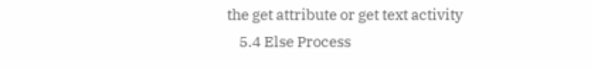the get attribute or get text activity
    5.4 Else Process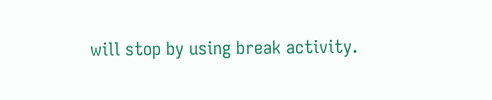will stop by using break activity.